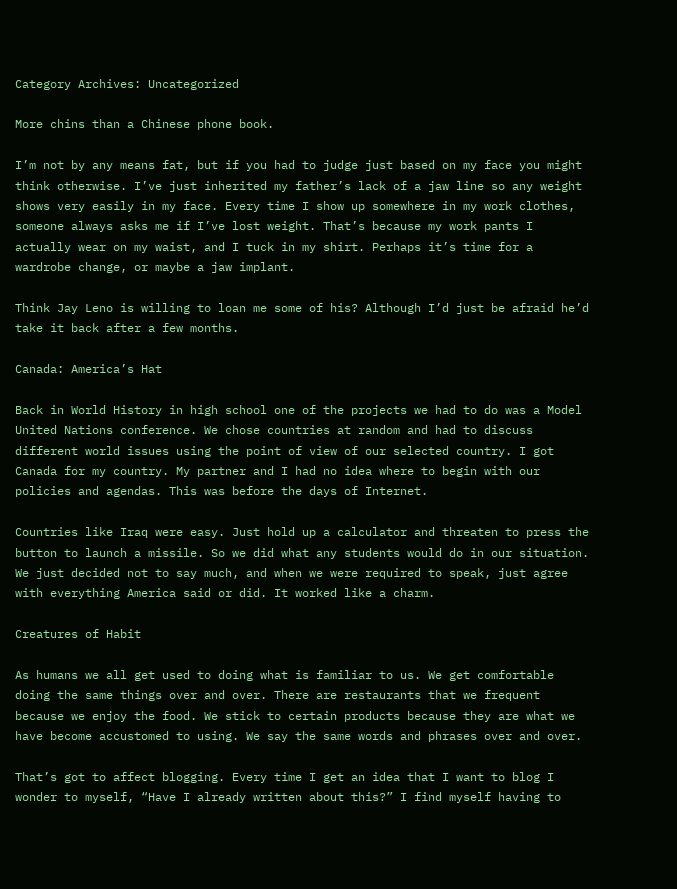Category Archives: Uncategorized

More chins than a Chinese phone book.

I’m not by any means fat, but if you had to judge just based on my face you might think otherwise. I’ve just inherited my father’s lack of a jaw line so any weight shows very easily in my face. Every time I show up somewhere in my work clothes, someone always asks me if I’ve lost weight. That’s because my work pants I actually wear on my waist, and I tuck in my shirt. Perhaps it’s time for a wardrobe change, or maybe a jaw implant.

Think Jay Leno is willing to loan me some of his? Although I’d just be afraid he’d take it back after a few months.

Canada: America’s Hat

Back in World History in high school one of the projects we had to do was a Model United Nations conference. We chose countries at random and had to discuss different world issues using the point of view of our selected country. I got Canada for my country. My partner and I had no idea where to begin with our policies and agendas. This was before the days of Internet.

Countries like Iraq were easy. Just hold up a calculator and threaten to press the button to launch a missile. So we did what any students would do in our situation. We just decided not to say much, and when we were required to speak, just agree with everything America said or did. It worked like a charm.

Creatures of Habit

As humans we all get used to doing what is familiar to us. We get comfortable doing the same things over and over. There are restaurants that we frequent because we enjoy the food. We stick to certain products because they are what we have become accustomed to using. We say the same words and phrases over and over.

That’s got to affect blogging. Every time I get an idea that I want to blog I wonder to myself, “Have I already written about this?” I find myself having to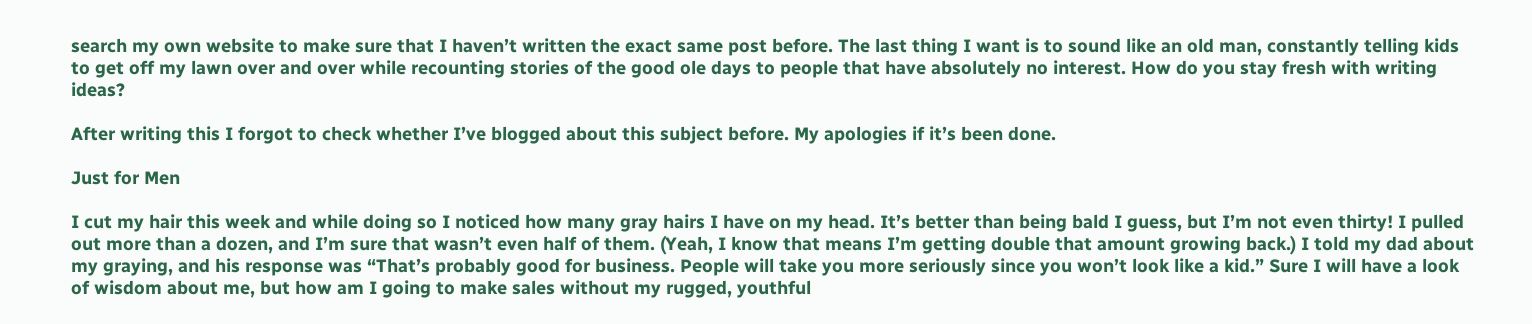search my own website to make sure that I haven’t written the exact same post before. The last thing I want is to sound like an old man, constantly telling kids to get off my lawn over and over while recounting stories of the good ole days to people that have absolutely no interest. How do you stay fresh with writing ideas?

After writing this I forgot to check whether I’ve blogged about this subject before. My apologies if it’s been done.

Just for Men

I cut my hair this week and while doing so I noticed how many gray hairs I have on my head. It’s better than being bald I guess, but I’m not even thirty! I pulled out more than a dozen, and I’m sure that wasn’t even half of them. (Yeah, I know that means I’m getting double that amount growing back.) I told my dad about my graying, and his response was “That’s probably good for business. People will take you more seriously since you won’t look like a kid.” Sure I will have a look of wisdom about me, but how am I going to make sales without my rugged, youthful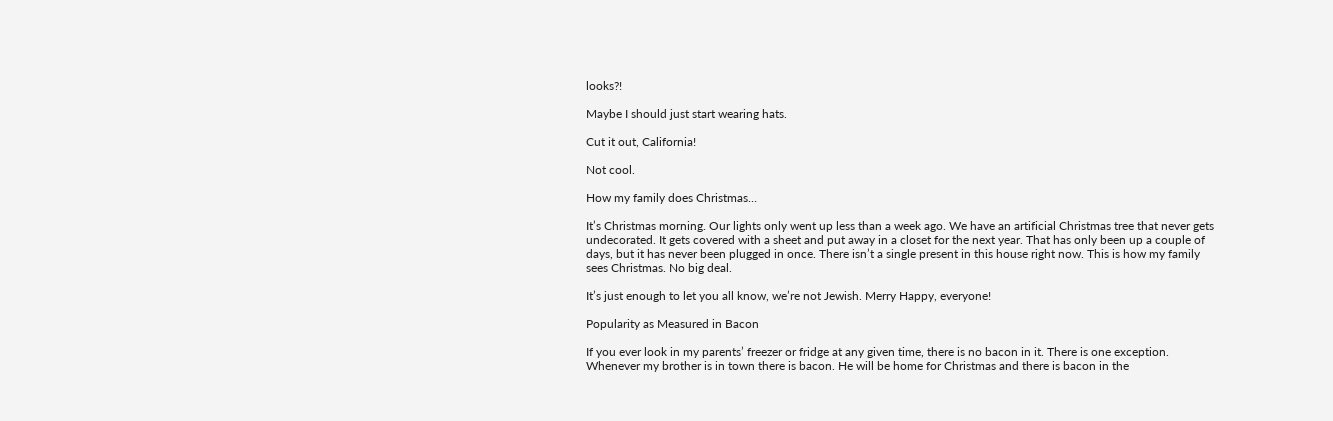looks?!

Maybe I should just start wearing hats.

Cut it out, California!

Not cool.

How my family does Christmas…

It’s Christmas morning. Our lights only went up less than a week ago. We have an artificial Christmas tree that never gets undecorated. It gets covered with a sheet and put away in a closet for the next year. That has only been up a couple of days, but it has never been plugged in once. There isn’t a single present in this house right now. This is how my family sees Christmas. No big deal.

It’s just enough to let you all know, we’re not Jewish. Merry Happy, everyone!

Popularity as Measured in Bacon

If you ever look in my parents’ freezer or fridge at any given time, there is no bacon in it. There is one exception. Whenever my brother is in town there is bacon. He will be home for Christmas and there is bacon in the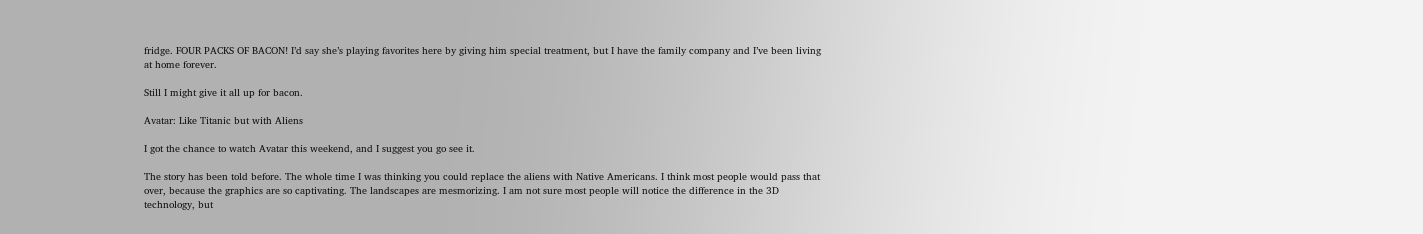fridge. FOUR PACKS OF BACON! I’d say she’s playing favorites here by giving him special treatment, but I have the family company and I’ve been living at home forever.

Still I might give it all up for bacon.

Avatar: Like Titanic but with Aliens

I got the chance to watch Avatar this weekend, and I suggest you go see it.

The story has been told before. The whole time I was thinking you could replace the aliens with Native Americans. I think most people would pass that over, because the graphics are so captivating. The landscapes are mesmorizing. I am not sure most people will notice the difference in the 3D technology, but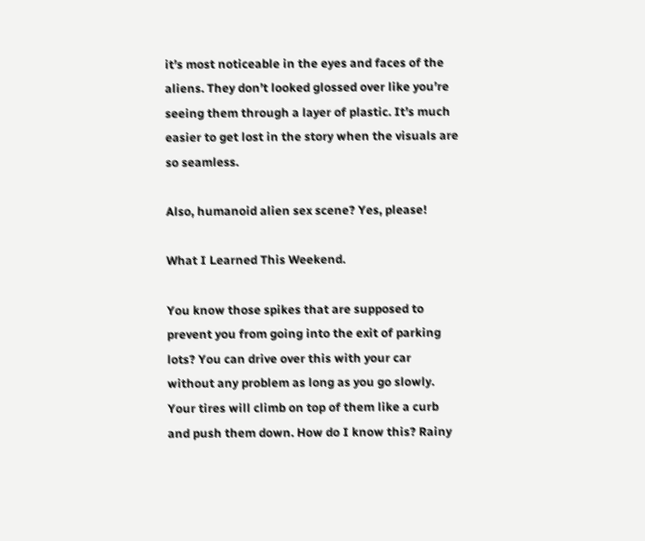it’s most noticeable in the eyes and faces of the aliens. They don’t looked glossed over like you’re seeing them through a layer of plastic. It’s much easier to get lost in the story when the visuals are so seamless.

Also, humanoid alien sex scene? Yes, please!

What I Learned This Weekend.

You know those spikes that are supposed to prevent you from going into the exit of parking lots? You can drive over this with your car without any problem as long as you go slowly. Your tires will climb on top of them like a curb and push them down. How do I know this? Rainy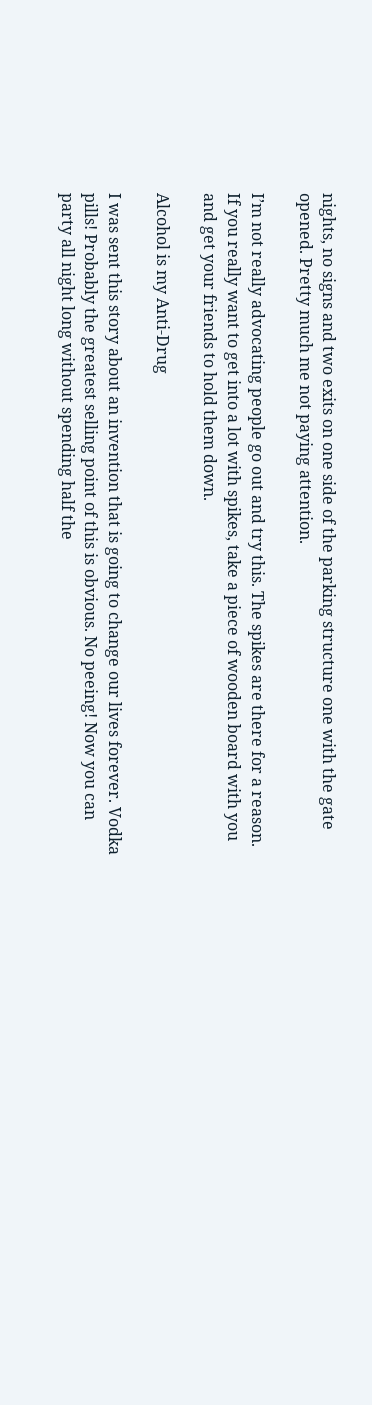nights, no signs and two exits on one side of the parking structure one with the gate opened. Pretty much me not paying attention.

I’m not really advocating people go out and try this. The spikes are there for a reason. If you really want to get into a lot with spikes, take a piece of wooden board with you and get your friends to hold them down.

Alcohol is my Anti-Drug

I was sent this story about an invention that is going to change our lives forever. Vodka pills! Probably the greatest selling point of this is obvious. No peeing! Now you can party all night long without spending half the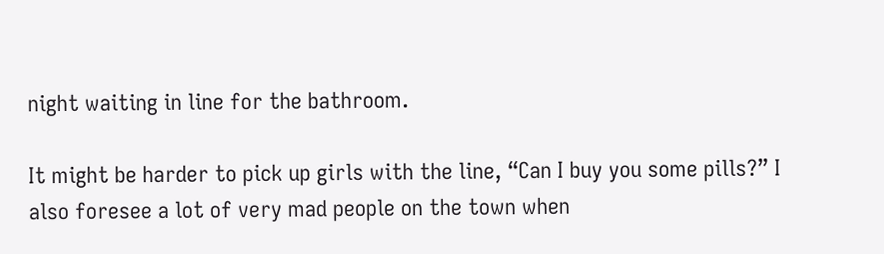night waiting in line for the bathroom.

It might be harder to pick up girls with the line, “Can I buy you some pills?” I also foresee a lot of very mad people on the town when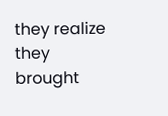they realize they brought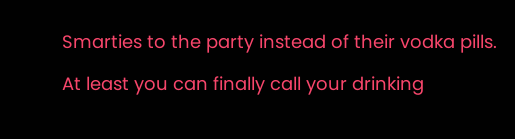Smarties to the party instead of their vodka pills.

At least you can finally call your drinking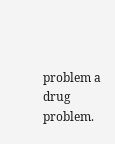problem a drug problem.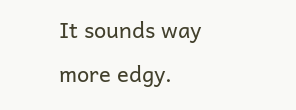It sounds way more edgy.